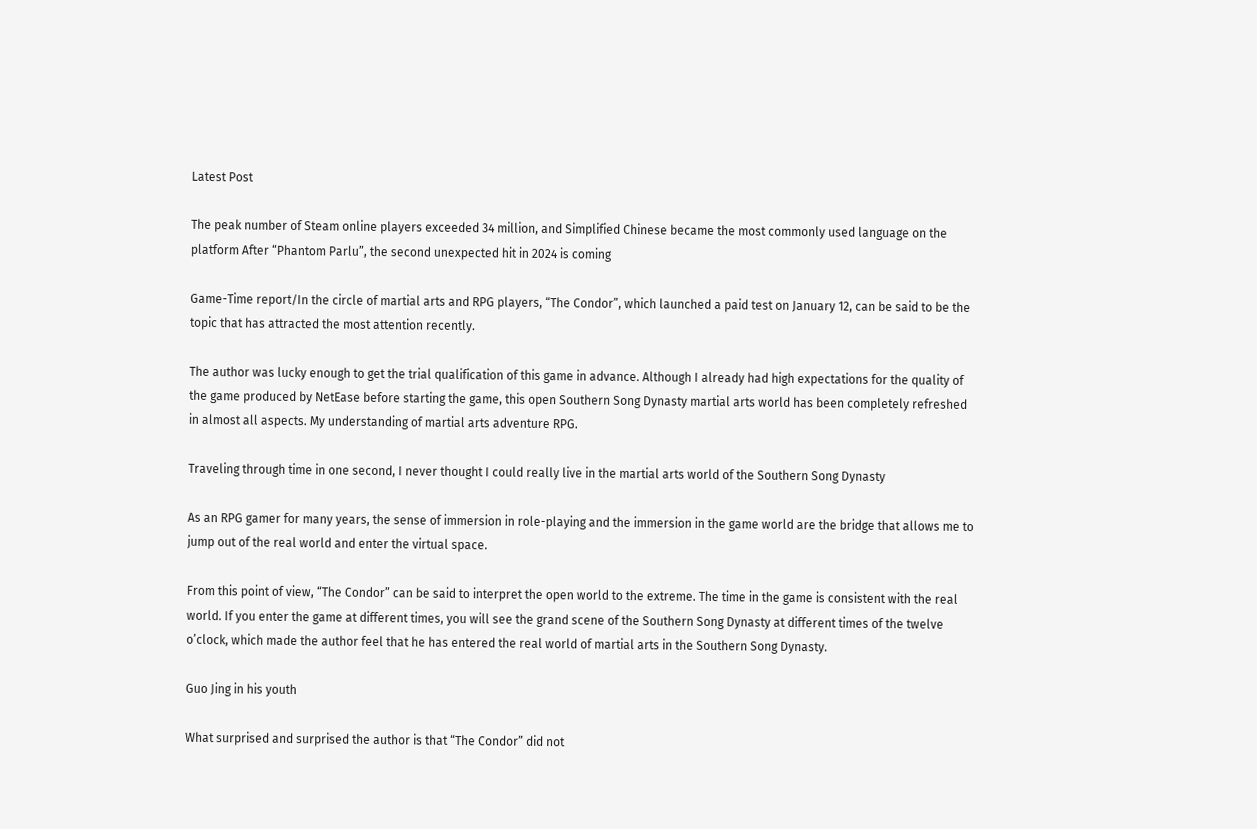Latest Post

The peak number of Steam online players exceeded 34 million, and Simplified Chinese became the most commonly used language on the platform After “Phantom Parlu”, the second unexpected hit in 2024 is coming

Game-Time report/In the circle of martial arts and RPG players, “The Condor”, which launched a paid test on January 12, can be said to be the topic that has attracted the most attention recently.

The author was lucky enough to get the trial qualification of this game in advance. Although I already had high expectations for the quality of the game produced by NetEase before starting the game, this open Southern Song Dynasty martial arts world has been completely refreshed in almost all aspects. My understanding of martial arts adventure RPG.

Traveling through time in one second, I never thought I could really live in the martial arts world of the Southern Song Dynasty

As an RPG gamer for many years, the sense of immersion in role-playing and the immersion in the game world are the bridge that allows me to jump out of the real world and enter the virtual space.

From this point of view, “The Condor” can be said to interpret the open world to the extreme. The time in the game is consistent with the real world. If you enter the game at different times, you will see the grand scene of the Southern Song Dynasty at different times of the twelve o’clock, which made the author feel that he has entered the real world of martial arts in the Southern Song Dynasty.

Guo Jing in his youth

What surprised and surprised the author is that “The Condor” did not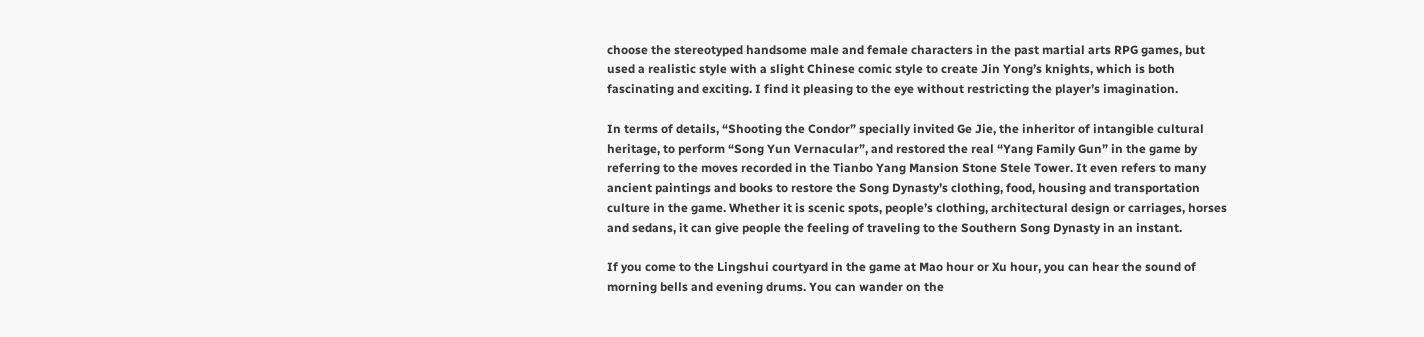choose the stereotyped handsome male and female characters in the past martial arts RPG games, but used a realistic style with a slight Chinese comic style to create Jin Yong’s knights, which is both fascinating and exciting. I find it pleasing to the eye without restricting the player’s imagination.

In terms of details, “Shooting the Condor” specially invited Ge Jie, the inheritor of intangible cultural heritage, to perform “Song Yun Vernacular”, and restored the real “Yang Family Gun” in the game by referring to the moves recorded in the Tianbo Yang Mansion Stone Stele Tower. It even refers to many ancient paintings and books to restore the Song Dynasty’s clothing, food, housing and transportation culture in the game. Whether it is scenic spots, people’s clothing, architectural design or carriages, horses and sedans, it can give people the feeling of traveling to the Southern Song Dynasty in an instant.

If you come to the Lingshui courtyard in the game at Mao hour or Xu hour, you can hear the sound of morning bells and evening drums. You can wander on the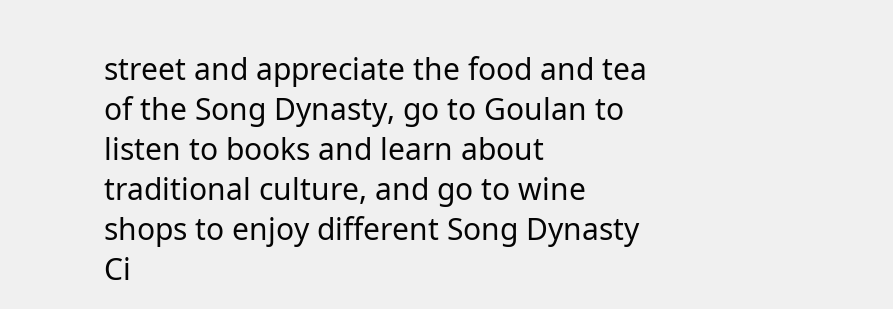street and appreciate the food and tea of the Song Dynasty, go to Goulan to listen to books and learn about traditional culture, and go to wine shops to enjoy different Song Dynasty Ci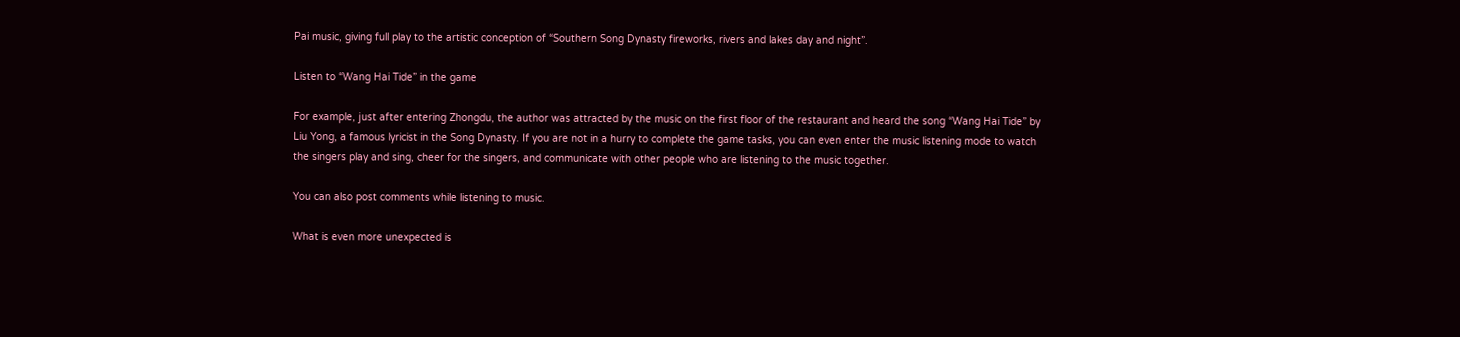Pai music, giving full play to the artistic conception of “Southern Song Dynasty fireworks, rivers and lakes day and night”.

Listen to “Wang Hai Tide” in the game

For example, just after entering Zhongdu, the author was attracted by the music on the first floor of the restaurant and heard the song “Wang Hai Tide” by Liu Yong, a famous lyricist in the Song Dynasty. If you are not in a hurry to complete the game tasks, you can even enter the music listening mode to watch the singers play and sing, cheer for the singers, and communicate with other people who are listening to the music together.

You can also post comments while listening to music.

What is even more unexpected is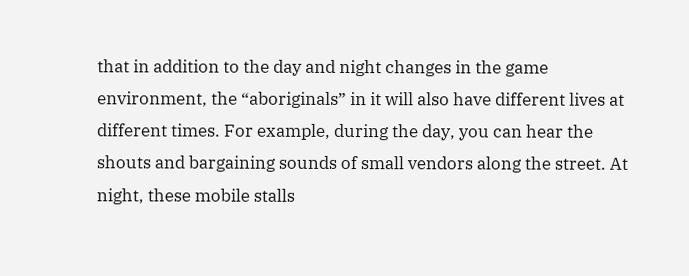that in addition to the day and night changes in the game environment, the “aboriginals” in it will also have different lives at different times. For example, during the day, you can hear the shouts and bargaining sounds of small vendors along the street. At night, these mobile stalls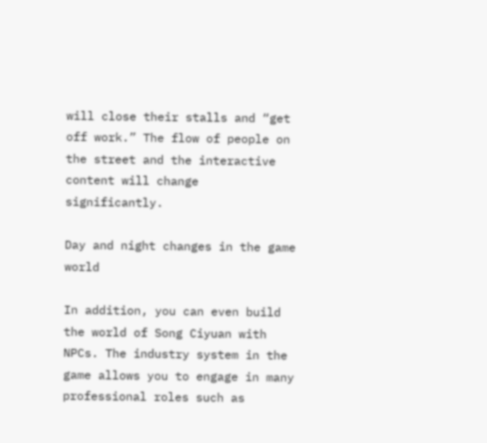will close their stalls and “get off work.” The flow of people on the street and the interactive content will change significantly.

Day and night changes in the game world

In addition, you can even build the world of Song Ciyuan with NPCs. The industry system in the game allows you to engage in many professional roles such as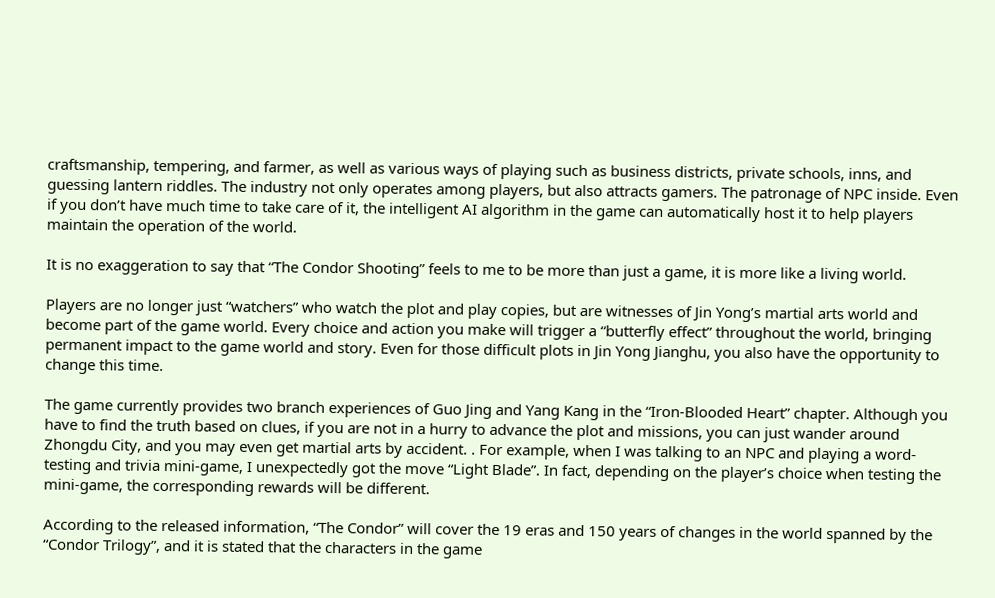craftsmanship, tempering, and farmer, as well as various ways of playing such as business districts, private schools, inns, and guessing lantern riddles. The industry not only operates among players, but also attracts gamers. The patronage of NPC inside. Even if you don’t have much time to take care of it, the intelligent AI algorithm in the game can automatically host it to help players maintain the operation of the world.

It is no exaggeration to say that “The Condor Shooting” feels to me to be more than just a game, it is more like a living world.

Players are no longer just “watchers” who watch the plot and play copies, but are witnesses of Jin Yong’s martial arts world and become part of the game world. Every choice and action you make will trigger a “butterfly effect” throughout the world, bringing permanent impact to the game world and story. Even for those difficult plots in Jin Yong Jianghu, you also have the opportunity to change this time.

The game currently provides two branch experiences of Guo Jing and Yang Kang in the “Iron-Blooded Heart” chapter. Although you have to find the truth based on clues, if you are not in a hurry to advance the plot and missions, you can just wander around Zhongdu City, and you may even get martial arts by accident. . For example, when I was talking to an NPC and playing a word-testing and trivia mini-game, I unexpectedly got the move “Light Blade”. In fact, depending on the player’s choice when testing the mini-game, the corresponding rewards will be different.

According to the released information, “The Condor” will cover the 19 eras and 150 years of changes in the world spanned by the “Condor Trilogy”, and it is stated that the characters in the game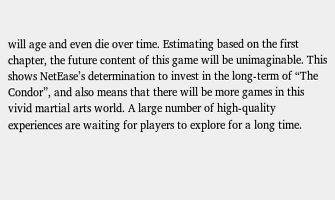will age and even die over time. Estimating based on the first chapter, the future content of this game will be unimaginable. This shows NetEase’s determination to invest in the long-term of “The Condor”, and also means that there will be more games in this vivid martial arts world. A large number of high-quality experiences are waiting for players to explore for a long time.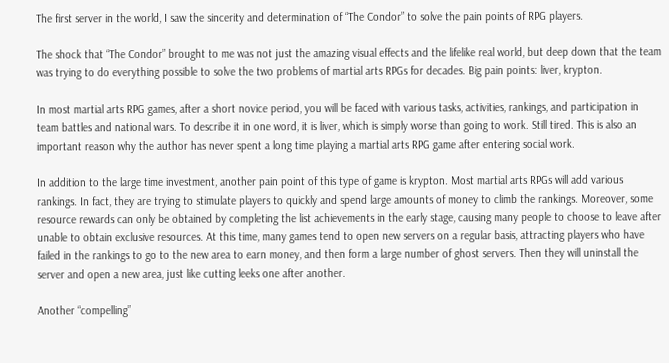The first server in the world, I saw the sincerity and determination of “The Condor” to solve the pain points of RPG players.

The shock that “The Condor” brought to me was not just the amazing visual effects and the lifelike real world, but deep down that the team was trying to do everything possible to solve the two problems of martial arts RPGs for decades. Big pain points: liver, krypton.

In most martial arts RPG games, after a short novice period, you will be faced with various tasks, activities, rankings, and participation in team battles and national wars. To describe it in one word, it is liver, which is simply worse than going to work. Still tired. This is also an important reason why the author has never spent a long time playing a martial arts RPG game after entering social work.

In addition to the large time investment, another pain point of this type of game is krypton. Most martial arts RPGs will add various rankings. In fact, they are trying to stimulate players to quickly and spend large amounts of money to climb the rankings. Moreover, some resource rewards can only be obtained by completing the list achievements in the early stage, causing many people to choose to leave after unable to obtain exclusive resources. At this time, many games tend to open new servers on a regular basis, attracting players who have failed in the rankings to go to the new area to earn money, and then form a large number of ghost servers. Then they will uninstall the server and open a new area, just like cutting leeks one after another.

Another “compelling”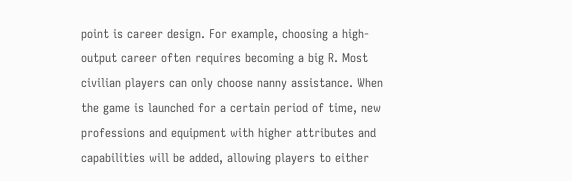point is career design. For example, choosing a high-output career often requires becoming a big R. Most civilian players can only choose nanny assistance. When the game is launched for a certain period of time, new professions and equipment with higher attributes and capabilities will be added, allowing players to either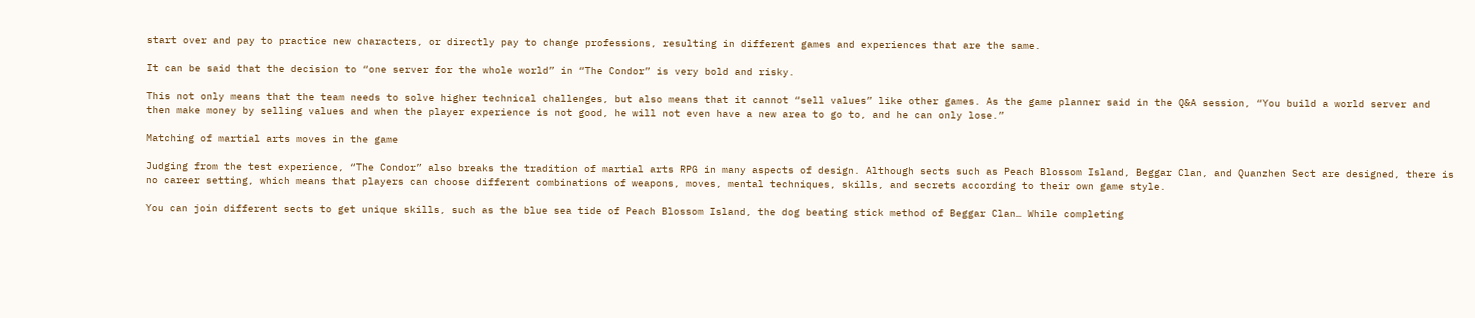start over and pay to practice new characters, or directly pay to change professions, resulting in different games and experiences that are the same.

It can be said that the decision to “one server for the whole world” in “The Condor” is very bold and risky.

This not only means that the team needs to solve higher technical challenges, but also means that it cannot “sell values” like other games. As the game planner said in the Q&A session, “You build a world server and then make money by selling values and when the player experience is not good, he will not even have a new area to go to, and he can only lose.”

Matching of martial arts moves in the game

Judging from the test experience, “The Condor” also breaks the tradition of martial arts RPG in many aspects of design. Although sects such as Peach Blossom Island, Beggar Clan, and Quanzhen Sect are designed, there is no career setting, which means that players can choose different combinations of weapons, moves, mental techniques, skills, and secrets according to their own game style.

You can join different sects to get unique skills, such as the blue sea tide of Peach Blossom Island, the dog beating stick method of Beggar Clan… While completing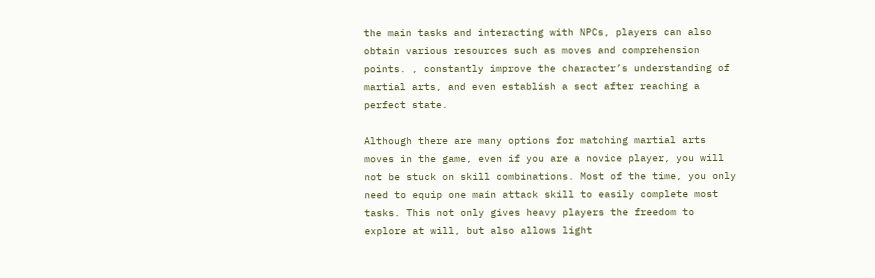the main tasks and interacting with NPCs, players can also obtain various resources such as moves and comprehension points. , constantly improve the character’s understanding of martial arts, and even establish a sect after reaching a perfect state.

Although there are many options for matching martial arts moves in the game, even if you are a novice player, you will not be stuck on skill combinations. Most of the time, you only need to equip one main attack skill to easily complete most tasks. This not only gives heavy players the freedom to explore at will, but also allows light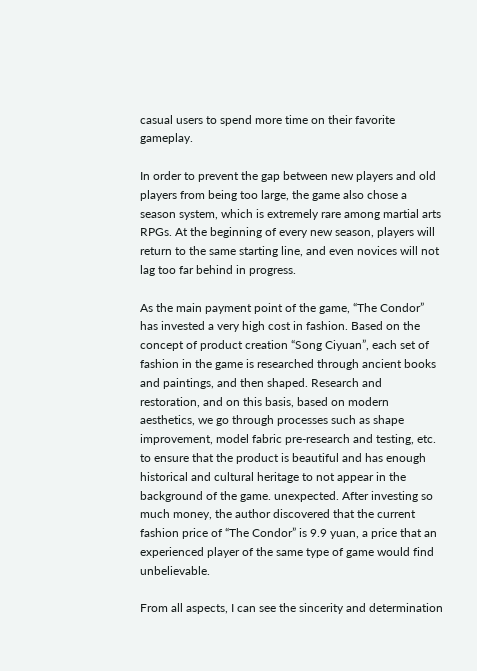casual users to spend more time on their favorite gameplay.

In order to prevent the gap between new players and old players from being too large, the game also chose a season system, which is extremely rare among martial arts RPGs. At the beginning of every new season, players will return to the same starting line, and even novices will not lag too far behind in progress.

As the main payment point of the game, “The Condor” has invested a very high cost in fashion. Based on the concept of product creation “Song Ciyuan”, each set of fashion in the game is researched through ancient books and paintings, and then shaped. Research and restoration, and on this basis, based on modern aesthetics, we go through processes such as shape improvement, model fabric pre-research and testing, etc. to ensure that the product is beautiful and has enough historical and cultural heritage to not appear in the background of the game. unexpected. After investing so much money, the author discovered that the current fashion price of “The Condor” is 9.9 yuan, a price that an experienced player of the same type of game would find unbelievable.

From all aspects, I can see the sincerity and determination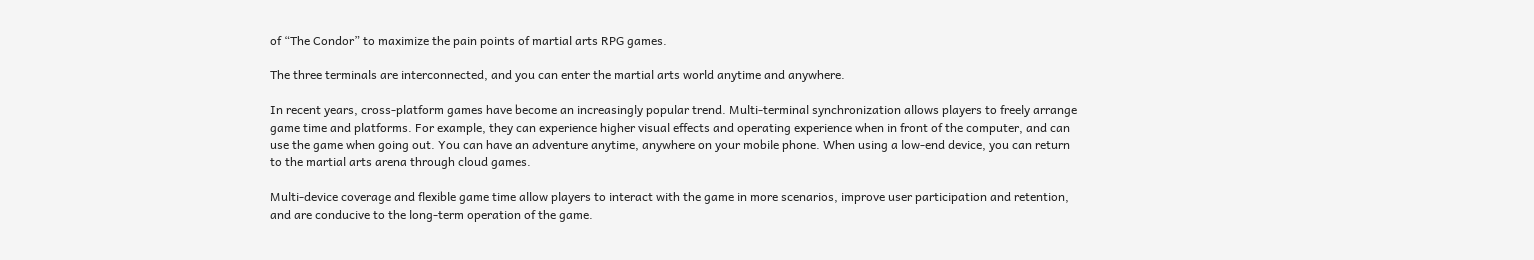of “The Condor” to maximize the pain points of martial arts RPG games.

The three terminals are interconnected, and you can enter the martial arts world anytime and anywhere.

In recent years, cross-platform games have become an increasingly popular trend. Multi-terminal synchronization allows players to freely arrange game time and platforms. For example, they can experience higher visual effects and operating experience when in front of the computer, and can use the game when going out. You can have an adventure anytime, anywhere on your mobile phone. When using a low-end device, you can return to the martial arts arena through cloud games.

Multi-device coverage and flexible game time allow players to interact with the game in more scenarios, improve user participation and retention, and are conducive to the long-term operation of the game.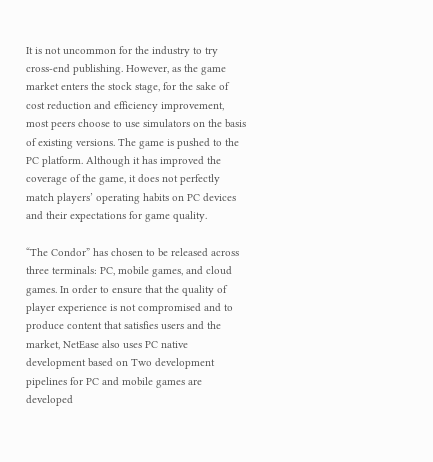It is not uncommon for the industry to try cross-end publishing. However, as the game market enters the stock stage, for the sake of cost reduction and efficiency improvement, most peers choose to use simulators on the basis of existing versions. The game is pushed to the PC platform. Although it has improved the coverage of the game, it does not perfectly match players’ operating habits on PC devices and their expectations for game quality.

“The Condor” has chosen to be released across three terminals: PC, mobile games, and cloud games. In order to ensure that the quality of player experience is not compromised and to produce content that satisfies users and the market, NetEase also uses PC native development based on Two development pipelines for PC and mobile games are developed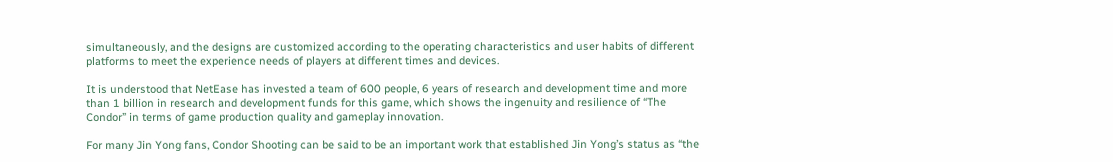simultaneously, and the designs are customized according to the operating characteristics and user habits of different platforms to meet the experience needs of players at different times and devices.

It is understood that NetEase has invested a team of 600 people, 6 years of research and development time and more than 1 billion in research and development funds for this game, which shows the ingenuity and resilience of “The Condor” in terms of game production quality and gameplay innovation.

For many Jin Yong fans, Condor Shooting can be said to be an important work that established Jin Yong’s status as “the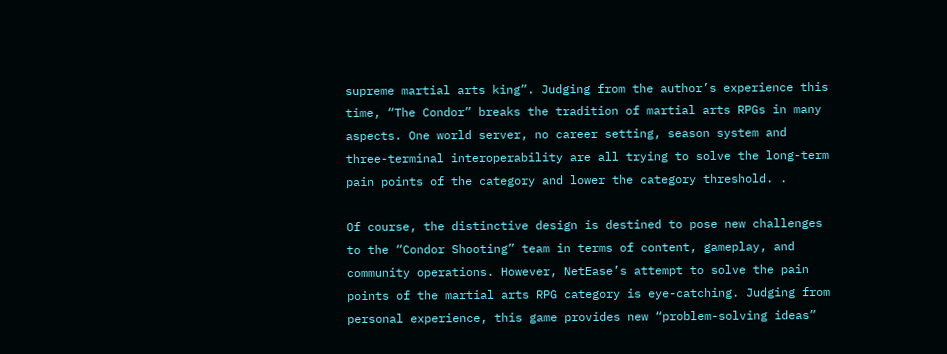supreme martial arts king”. Judging from the author’s experience this time, “The Condor” breaks the tradition of martial arts RPGs in many aspects. One world server, no career setting, season system and three-terminal interoperability are all trying to solve the long-term pain points of the category and lower the category threshold. .

Of course, the distinctive design is destined to pose new challenges to the “Condor Shooting” team in terms of content, gameplay, and community operations. However, NetEase’s attempt to solve the pain points of the martial arts RPG category is eye-catching. Judging from personal experience, this game provides new “problem-solving ideas”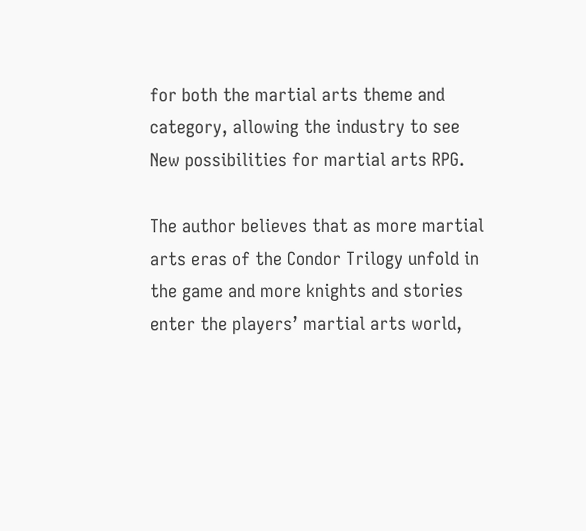for both the martial arts theme and category, allowing the industry to see New possibilities for martial arts RPG.

The author believes that as more martial arts eras of the Condor Trilogy unfold in the game and more knights and stories enter the players’ martial arts world,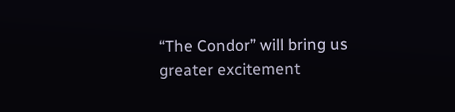“The Condor” will bring us greater excitement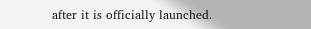after it is officially launched.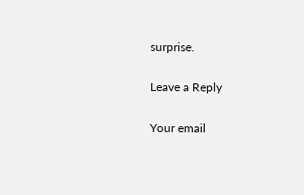surprise.

Leave a Reply

Your email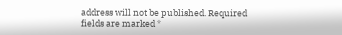address will not be published. Required fields are marked *